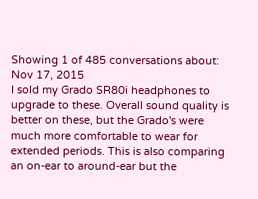Showing 1 of 485 conversations about:
Nov 17, 2015
I sold my Grado SR80i headphones to upgrade to these. Overall sound quality is better on these, but the Grado's were much more comfortable to wear for extended periods. This is also comparing an on-ear to around-ear but the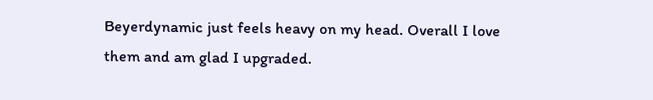Beyerdynamic just feels heavy on my head. Overall I love them and am glad I upgraded.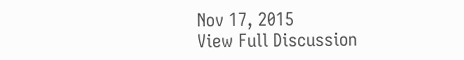Nov 17, 2015
View Full Discussion